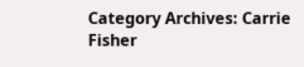Category Archives: Carrie Fisher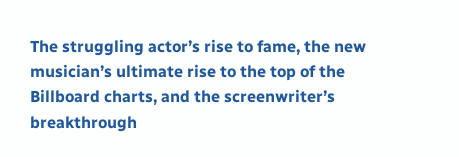The struggling actor’s rise to fame, the new musician’s ultimate rise to the top of the Billboard charts, and the screenwriter’s breakthrough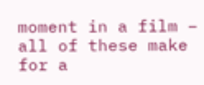moment in a film – all of these make for a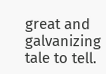great and galvanizing tale to tell.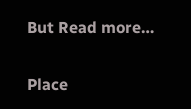But Read more…

Place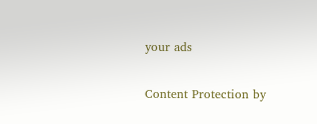your ads

Content Protection by